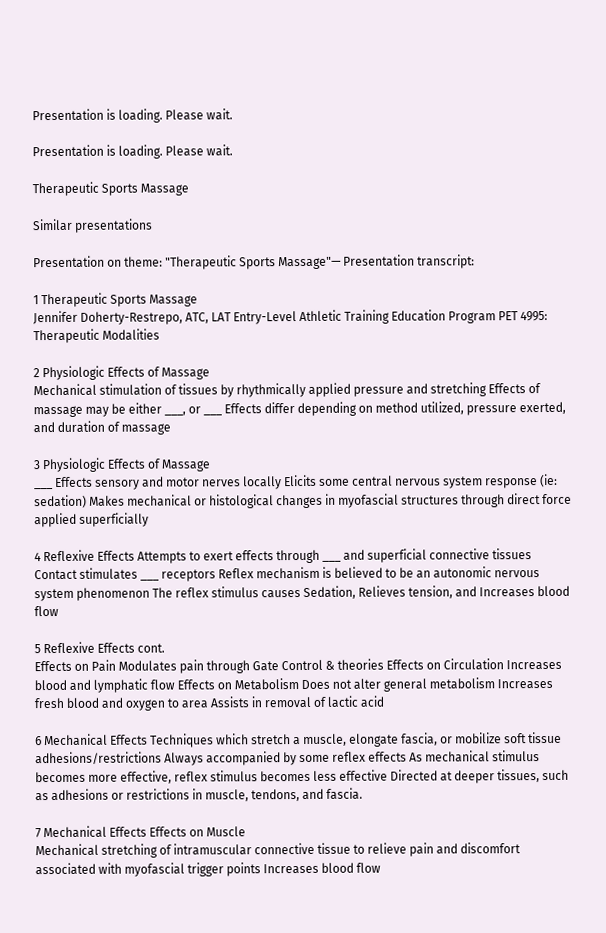Presentation is loading. Please wait.

Presentation is loading. Please wait.

Therapeutic Sports Massage

Similar presentations

Presentation on theme: "Therapeutic Sports Massage"— Presentation transcript:

1 Therapeutic Sports Massage
Jennifer Doherty-Restrepo, ATC, LAT Entry-Level Athletic Training Education Program PET 4995: Therapeutic Modalities

2 Physiologic Effects of Massage
Mechanical stimulation of tissues by rhythmically applied pressure and stretching Effects of massage may be either ___, or ___ Effects differ depending on method utilized, pressure exerted, and duration of massage

3 Physiologic Effects of Massage
___ Effects sensory and motor nerves locally Elicits some central nervous system response (ie: sedation) Makes mechanical or histological changes in myofascial structures through direct force applied superficially

4 Reflexive Effects Attempts to exert effects through ___ and superficial connective tissues Contact stimulates ___ receptors Reflex mechanism is believed to be an autonomic nervous system phenomenon The reflex stimulus causes Sedation, Relieves tension, and Increases blood flow

5 Reflexive Effects cont.
Effects on Pain Modulates pain through Gate Control & theories Effects on Circulation Increases blood and lymphatic flow Effects on Metabolism Does not alter general metabolism Increases fresh blood and oxygen to area Assists in removal of lactic acid

6 Mechanical Effects Techniques which stretch a muscle, elongate fascia, or mobilize soft tissue adhesions/restrictions Always accompanied by some reflex effects As mechanical stimulus becomes more effective, reflex stimulus becomes less effective Directed at deeper tissues, such as adhesions or restrictions in muscle, tendons, and fascia.

7 Mechanical Effects Effects on Muscle
Mechanical stretching of intramuscular connective tissue to relieve pain and discomfort associated with myofascial trigger points Increases blood flow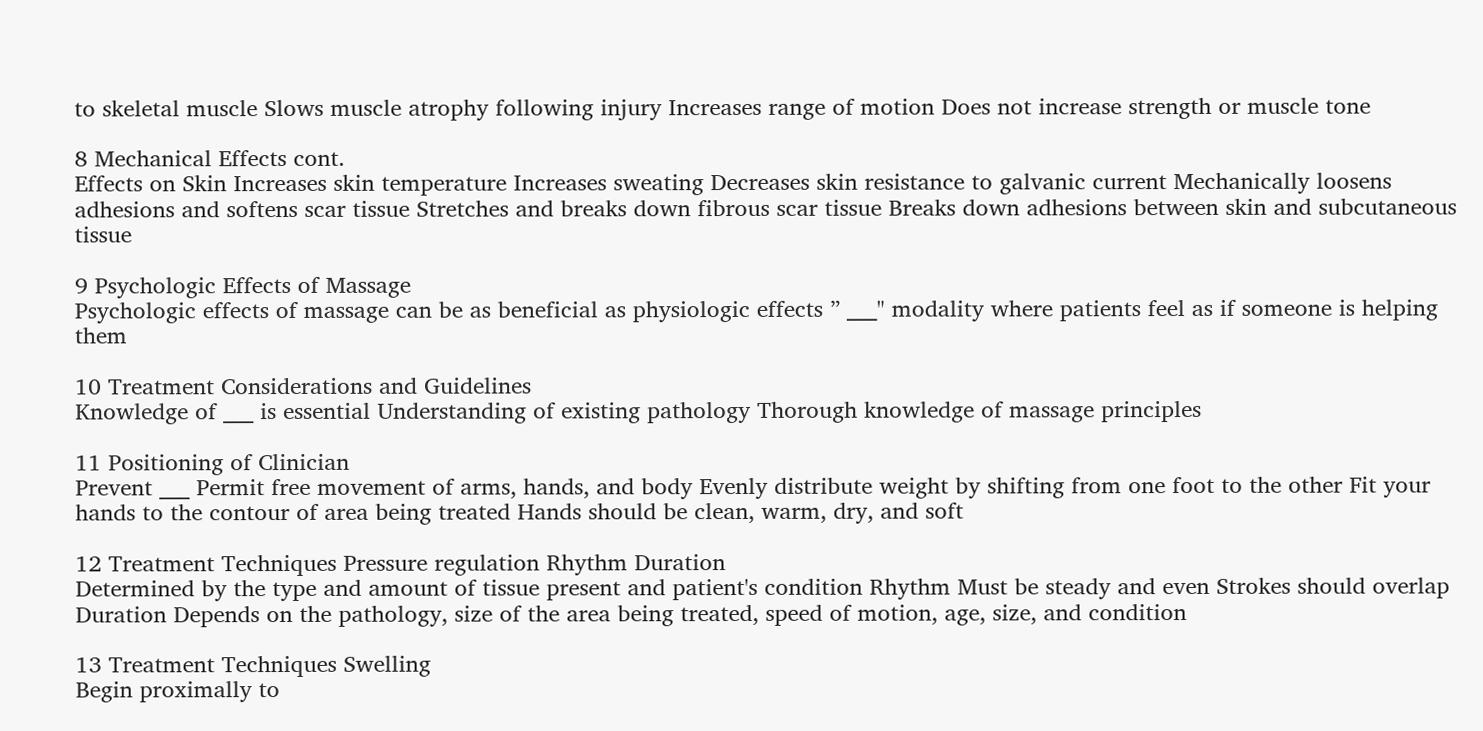to skeletal muscle Slows muscle atrophy following injury Increases range of motion Does not increase strength or muscle tone

8 Mechanical Effects cont.
Effects on Skin Increases skin temperature Increases sweating Decreases skin resistance to galvanic current Mechanically loosens adhesions and softens scar tissue Stretches and breaks down fibrous scar tissue Breaks down adhesions between skin and subcutaneous tissue

9 Psychologic Effects of Massage
Psychologic effects of massage can be as beneficial as physiologic effects ” ___" modality where patients feel as if someone is helping them

10 Treatment Considerations and Guidelines
Knowledge of ___ is essential Understanding of existing pathology Thorough knowledge of massage principles

11 Positioning of Clinician
Prevent ___ Permit free movement of arms, hands, and body Evenly distribute weight by shifting from one foot to the other Fit your hands to the contour of area being treated Hands should be clean, warm, dry, and soft

12 Treatment Techniques Pressure regulation Rhythm Duration
Determined by the type and amount of tissue present and patient's condition Rhythm Must be steady and even Strokes should overlap Duration Depends on the pathology, size of the area being treated, speed of motion, age, size, and condition

13 Treatment Techniques Swelling
Begin proximally to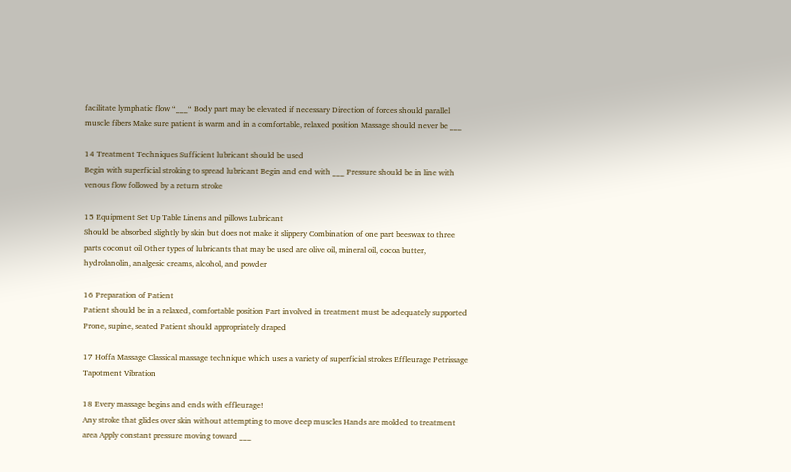facilitate lymphatic flow “___“ Body part may be elevated if necessary Direction of forces should parallel muscle fibers Make sure patient is warm and in a comfortable, relaxed position Massage should never be ___

14 Treatment Techniques Sufficient lubricant should be used
Begin with superficial stroking to spread lubricant Begin and end with ___ Pressure should be in line with venous flow followed by a return stroke

15 Equipment Set Up Table Linens and pillows Lubricant
Should be absorbed slightly by skin but does not make it slippery Combination of one part beeswax to three parts coconut oil Other types of lubricants that may be used are olive oil, mineral oil, cocoa butter, hydrolanolin, analgesic creams, alcohol, and powder

16 Preparation of Patient
Patient should be in a relaxed, comfortable position Part involved in treatment must be adequately supported Prone, supine, seated Patient should appropriately draped

17 Hoffa Massage Classical massage technique which uses a variety of superficial strokes Effleurage Petrissage Tapotment Vibration

18 Every massage begins and ends with effleurage!
Any stroke that glides over skin without attempting to move deep muscles Hands are molded to treatment area Apply constant pressure moving toward ___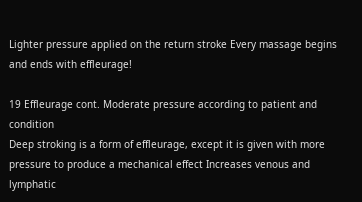Lighter pressure applied on the return stroke Every massage begins and ends with effleurage!

19 Effleurage cont. Moderate pressure according to patient and condition
Deep stroking is a form of effleurage, except it is given with more pressure to produce a mechanical effect Increases venous and lymphatic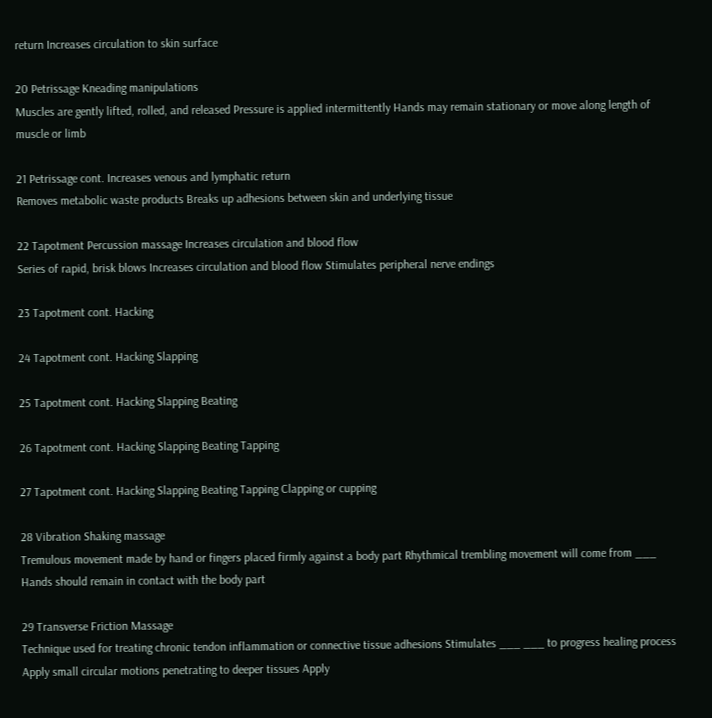return Increases circulation to skin surface

20 Petrissage Kneading manipulations
Muscles are gently lifted, rolled, and released Pressure is applied intermittently Hands may remain stationary or move along length of muscle or limb

21 Petrissage cont. Increases venous and lymphatic return
Removes metabolic waste products Breaks up adhesions between skin and underlying tissue

22 Tapotment Percussion massage Increases circulation and blood flow
Series of rapid, brisk blows Increases circulation and blood flow Stimulates peripheral nerve endings

23 Tapotment cont. Hacking

24 Tapotment cont. Hacking Slapping

25 Tapotment cont. Hacking Slapping Beating

26 Tapotment cont. Hacking Slapping Beating Tapping

27 Tapotment cont. Hacking Slapping Beating Tapping Clapping or cupping

28 Vibration Shaking massage
Tremulous movement made by hand or fingers placed firmly against a body part Rhythmical trembling movement will come from ___ Hands should remain in contact with the body part

29 Transverse Friction Massage
Technique used for treating chronic tendon inflammation or connective tissue adhesions Stimulates ___ ___ to progress healing process Apply small circular motions penetrating to deeper tissues Apply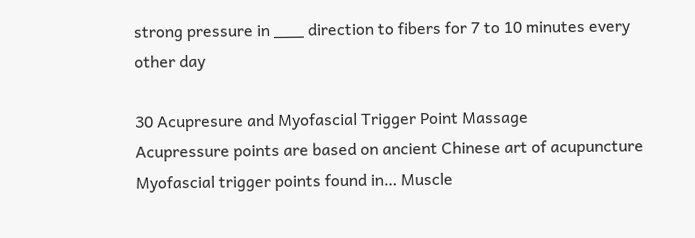strong pressure in ___ direction to fibers for 7 to 10 minutes every other day

30 Acupresure and Myofascial Trigger Point Massage
Acupressure points are based on ancient Chinese art of acupuncture Myofascial trigger points found in… Muscle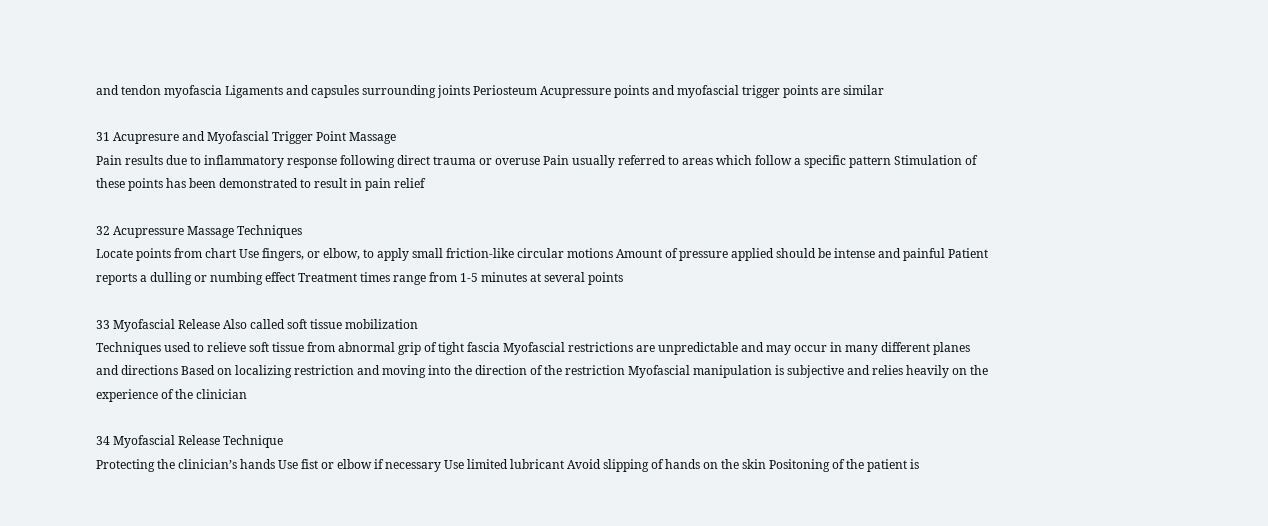and tendon myofascia Ligaments and capsules surrounding joints Periosteum Acupressure points and myofascial trigger points are similar

31 Acupresure and Myofascial Trigger Point Massage
Pain results due to inflammatory response following direct trauma or overuse Pain usually referred to areas which follow a specific pattern Stimulation of these points has been demonstrated to result in pain relief

32 Acupressure Massage Techniques
Locate points from chart Use fingers, or elbow, to apply small friction-like circular motions Amount of pressure applied should be intense and painful Patient reports a dulling or numbing effect Treatment times range from 1-5 minutes at several points

33 Myofascial Release Also called soft tissue mobilization
Techniques used to relieve soft tissue from abnormal grip of tight fascia Myofascial restrictions are unpredictable and may occur in many different planes and directions Based on localizing restriction and moving into the direction of the restriction Myofascial manipulation is subjective and relies heavily on the experience of the clinician

34 Myofascial Release Technique
Protecting the clinician’s hands Use fist or elbow if necessary Use limited lubricant Avoid slipping of hands on the skin Positoning of the patient is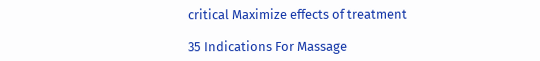critical Maximize effects of treatment

35 Indications For Massage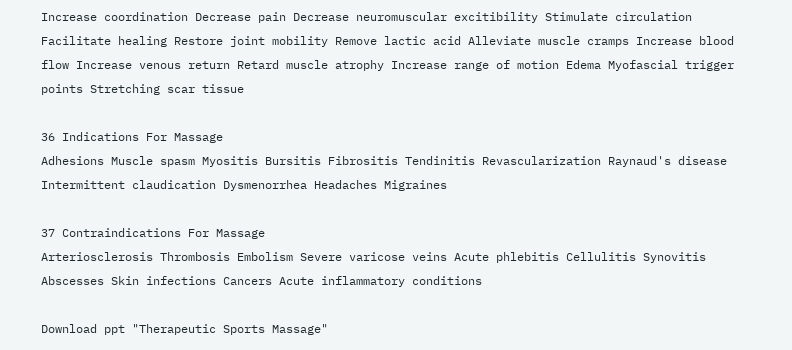Increase coordination Decrease pain Decrease neuromuscular excitibility Stimulate circulation Facilitate healing Restore joint mobility Remove lactic acid Alleviate muscle cramps Increase blood flow Increase venous return Retard muscle atrophy Increase range of motion Edema Myofascial trigger points Stretching scar tissue

36 Indications For Massage
Adhesions Muscle spasm Myositis Bursitis Fibrositis Tendinitis Revascularization Raynaud's disease Intermittent claudication Dysmenorrhea Headaches Migraines

37 Contraindications For Massage
Arteriosclerosis Thrombosis Embolism Severe varicose veins Acute phlebitis Cellulitis Synovitis Abscesses Skin infections Cancers Acute inflammatory conditions

Download ppt "Therapeutic Sports Massage"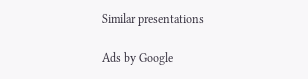Similar presentations

Ads by Google